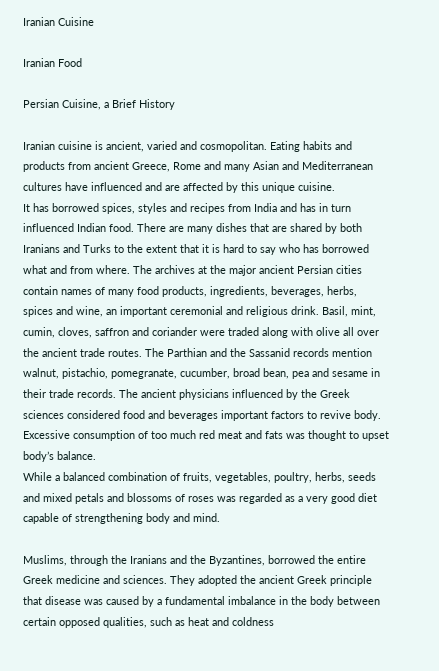Iranian Cuisine

Iranian Food

Persian Cuisine, a Brief History

Iranian cuisine is ancient, varied and cosmopolitan. Eating habits and products from ancient Greece, Rome and many Asian and Mediterranean cultures have influenced and are affected by this unique cuisine.
It has borrowed spices, styles and recipes from India and has in turn influenced Indian food. There are many dishes that are shared by both Iranians and Turks to the extent that it is hard to say who has borrowed what and from where. The archives at the major ancient Persian cities contain names of many food products, ingredients, beverages, herbs, spices and wine, an important ceremonial and religious drink. Basil, mint, cumin, cloves, saffron and coriander were traded along with olive all over the ancient trade routes. The Parthian and the Sassanid records mention walnut, pistachio, pomegranate, cucumber, broad bean, pea and sesame in their trade records. The ancient physicians influenced by the Greek sciences considered food and beverages important factors to revive body. Excessive consumption of too much red meat and fats was thought to upset body’s balance.
While a balanced combination of fruits, vegetables, poultry, herbs, seeds and mixed petals and blossoms of roses was regarded as a very good diet capable of strengthening body and mind.

Muslims, through the Iranians and the Byzantines, borrowed the entire Greek medicine and sciences. They adopted the ancient Greek principle that disease was caused by a fundamental imbalance in the body between certain opposed qualities, such as heat and coldness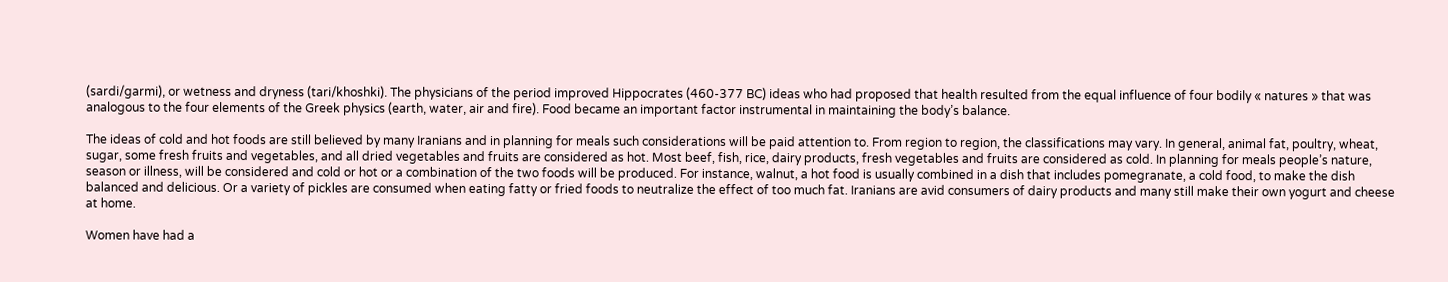(sardi/garmi), or wetness and dryness (tari/khoshki). The physicians of the period improved Hippocrates (460-377 BC) ideas who had proposed that health resulted from the equal influence of four bodily « natures » that was analogous to the four elements of the Greek physics (earth, water, air and fire). Food became an important factor instrumental in maintaining the body’s balance.

The ideas of cold and hot foods are still believed by many Iranians and in planning for meals such considerations will be paid attention to. From region to region, the classifications may vary. In general, animal fat, poultry, wheat, sugar, some fresh fruits and vegetables, and all dried vegetables and fruits are considered as hot. Most beef, fish, rice, dairy products, fresh vegetables and fruits are considered as cold. In planning for meals people’s nature, season or illness, will be considered and cold or hot or a combination of the two foods will be produced. For instance, walnut, a hot food is usually combined in a dish that includes pomegranate, a cold food, to make the dish balanced and delicious. Or a variety of pickles are consumed when eating fatty or fried foods to neutralize the effect of too much fat. Iranians are avid consumers of dairy products and many still make their own yogurt and cheese at home.

Women have had a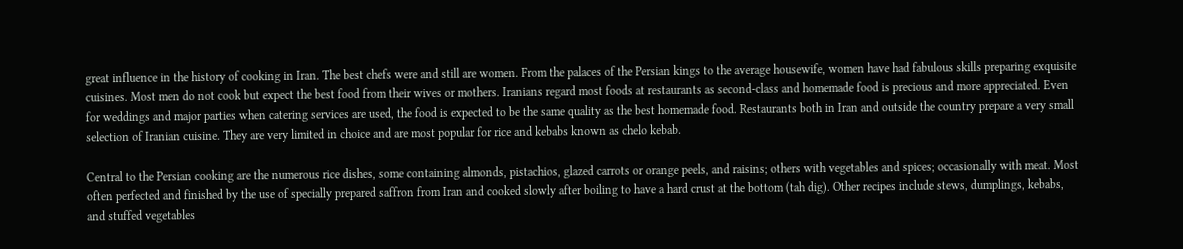great influence in the history of cooking in Iran. The best chefs were and still are women. From the palaces of the Persian kings to the average housewife, women have had fabulous skills preparing exquisite cuisines. Most men do not cook but expect the best food from their wives or mothers. Iranians regard most foods at restaurants as second-class and homemade food is precious and more appreciated. Even for weddings and major parties when catering services are used, the food is expected to be the same quality as the best homemade food. Restaurants both in Iran and outside the country prepare a very small selection of Iranian cuisine. They are very limited in choice and are most popular for rice and kebabs known as chelo kebab.

Central to the Persian cooking are the numerous rice dishes, some containing almonds, pistachios, glazed carrots or orange peels, and raisins; others with vegetables and spices; occasionally with meat. Most often perfected and finished by the use of specially prepared saffron from Iran and cooked slowly after boiling to have a hard crust at the bottom (tah dig). Other recipes include stews, dumplings, kebabs, and stuffed vegetables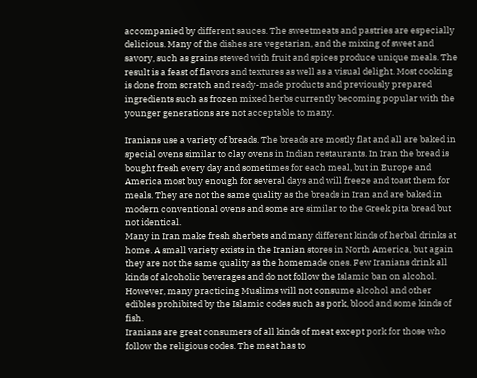accompanied by different sauces. The sweetmeats and pastries are especially delicious. Many of the dishes are vegetarian, and the mixing of sweet and savory, such as grains stewed with fruit and spices produce unique meals. The result is a feast of flavors and textures as well as a visual delight. Most cooking is done from scratch and ready-made products and previously prepared ingredients such as frozen mixed herbs currently becoming popular with the younger generations are not acceptable to many.

Iranians use a variety of breads. The breads are mostly flat and all are baked in special ovens similar to clay ovens in Indian restaurants. In Iran the bread is bought fresh every day and sometimes for each meal, but in Europe and America most buy enough for several days and will freeze and toast them for meals. They are not the same quality as the breads in Iran and are baked in modern conventional ovens and some are similar to the Greek pita bread but not identical.
Many in Iran make fresh sherbets and many different kinds of herbal drinks at home. A small variety exists in the Iranian stores in North America, but again they are not the same quality as the homemade ones. Few Iranians drink all kinds of alcoholic beverages and do not follow the Islamic ban on alcohol. However, many practicing Muslims will not consume alcohol and other edibles prohibited by the Islamic codes such as pork, blood and some kinds of fish.
Iranians are great consumers of all kinds of meat except pork for those who follow the religious codes. The meat has to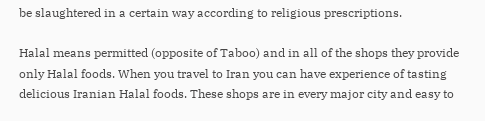be slaughtered in a certain way according to religious prescriptions.

Halal means permitted (opposite of Taboo) and in all of the shops they provide only Halal foods. When you travel to Iran you can have experience of tasting delicious Iranian Halal foods. These shops are in every major city and easy to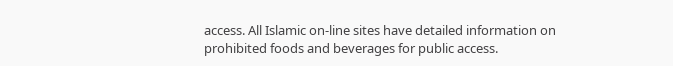access. All Islamic on-line sites have detailed information on prohibited foods and beverages for public access.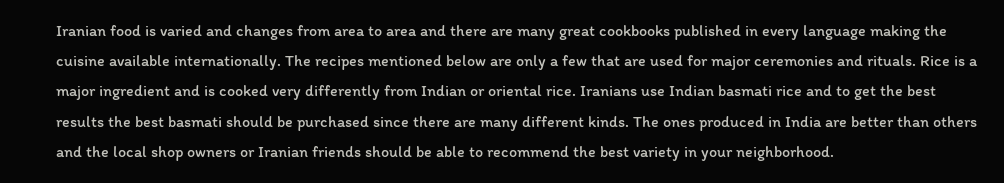Iranian food is varied and changes from area to area and there are many great cookbooks published in every language making the cuisine available internationally. The recipes mentioned below are only a few that are used for major ceremonies and rituals. Rice is a major ingredient and is cooked very differently from Indian or oriental rice. Iranians use Indian basmati rice and to get the best results the best basmati should be purchased since there are many different kinds. The ones produced in India are better than others and the local shop owners or Iranian friends should be able to recommend the best variety in your neighborhood.